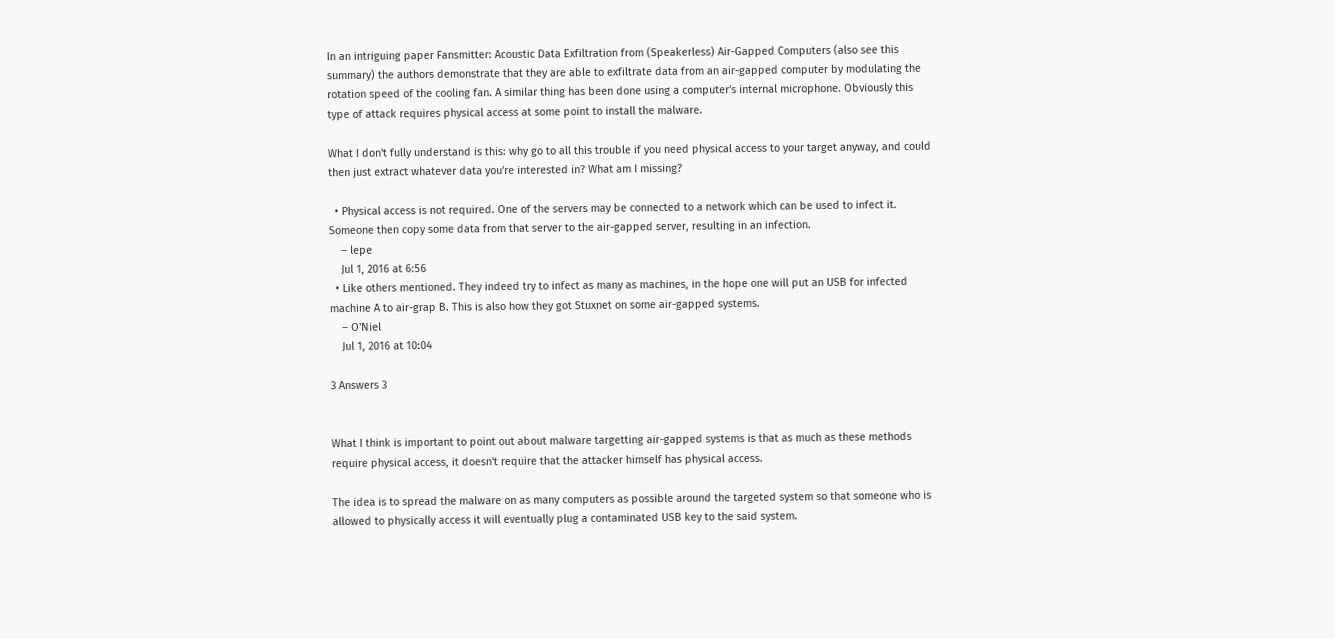In an intriguing paper Fansmitter: Acoustic Data Exfiltration from (Speakerless) Air-Gapped Computers (also see this summary) the authors demonstrate that they are able to exfiltrate data from an air-gapped computer by modulating the rotation speed of the cooling fan. A similar thing has been done using a computer's internal microphone. Obviously this type of attack requires physical access at some point to install the malware.

What I don't fully understand is this: why go to all this trouble if you need physical access to your target anyway, and could then just extract whatever data you're interested in? What am I missing?

  • Physical access is not required. One of the servers may be connected to a network which can be used to infect it. Someone then copy some data from that server to the air-gapped server, resulting in an infection.
    – lepe
    Jul 1, 2016 at 6:56
  • Like others mentioned. They indeed try to infect as many as machines, in the hope one will put an USB for infected machine A to air-grap B. This is also how they got Stuxnet on some air-gapped systems.
    – O'Niel
    Jul 1, 2016 at 10:04

3 Answers 3


What I think is important to point out about malware targetting air-gapped systems is that as much as these methods require physical access, it doesn't require that the attacker himself has physical access.

The idea is to spread the malware on as many computers as possible around the targeted system so that someone who is allowed to physically access it will eventually plug a contaminated USB key to the said system.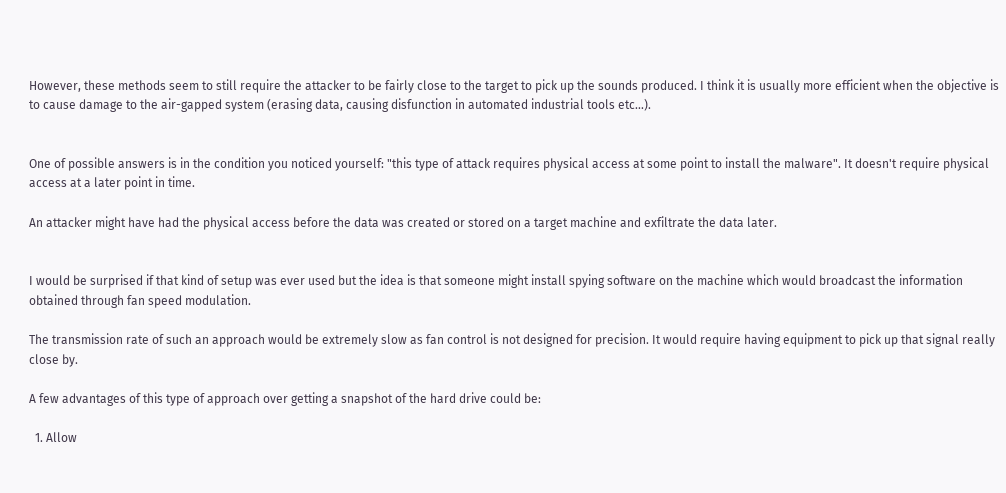However, these methods seem to still require the attacker to be fairly close to the target to pick up the sounds produced. I think it is usually more efficient when the objective is to cause damage to the air-gapped system (erasing data, causing disfunction in automated industrial tools etc...).


One of possible answers is in the condition you noticed yourself: "this type of attack requires physical access at some point to install the malware". It doesn't require physical access at a later point in time.

An attacker might have had the physical access before the data was created or stored on a target machine and exfiltrate the data later.


I would be surprised if that kind of setup was ever used but the idea is that someone might install spying software on the machine which would broadcast the information obtained through fan speed modulation.

The transmission rate of such an approach would be extremely slow as fan control is not designed for precision. It would require having equipment to pick up that signal really close by.

A few advantages of this type of approach over getting a snapshot of the hard drive could be:

  1. Allow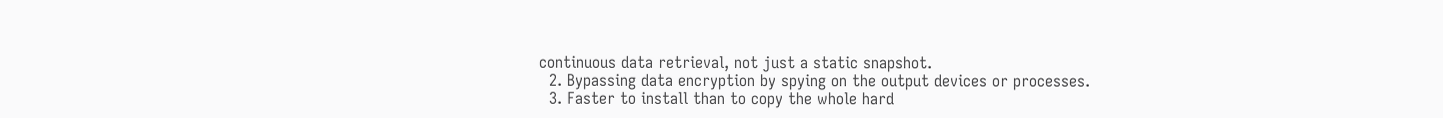continuous data retrieval, not just a static snapshot.
  2. Bypassing data encryption by spying on the output devices or processes.
  3. Faster to install than to copy the whole hard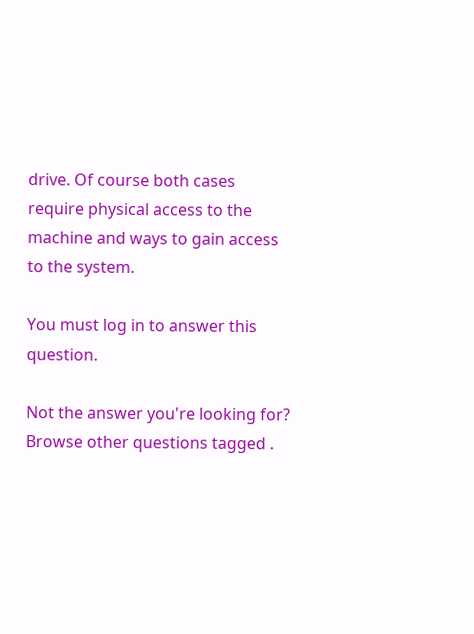drive. Of course both cases require physical access to the machine and ways to gain access to the system.

You must log in to answer this question.

Not the answer you're looking for? Browse other questions tagged .